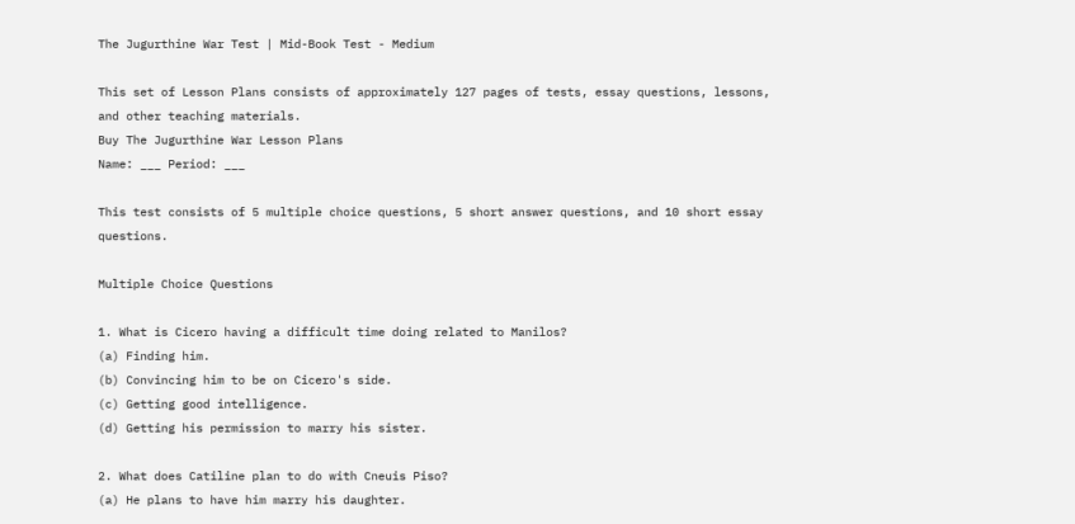The Jugurthine War Test | Mid-Book Test - Medium

This set of Lesson Plans consists of approximately 127 pages of tests, essay questions, lessons, and other teaching materials.
Buy The Jugurthine War Lesson Plans
Name: ___ Period: ___

This test consists of 5 multiple choice questions, 5 short answer questions, and 10 short essay questions.

Multiple Choice Questions

1. What is Cicero having a difficult time doing related to Manilos?
(a) Finding him.
(b) Convincing him to be on Cicero's side.
(c) Getting good intelligence.
(d) Getting his permission to marry his sister.

2. What does Catiline plan to do with Cneuis Piso?
(a) He plans to have him marry his daughter.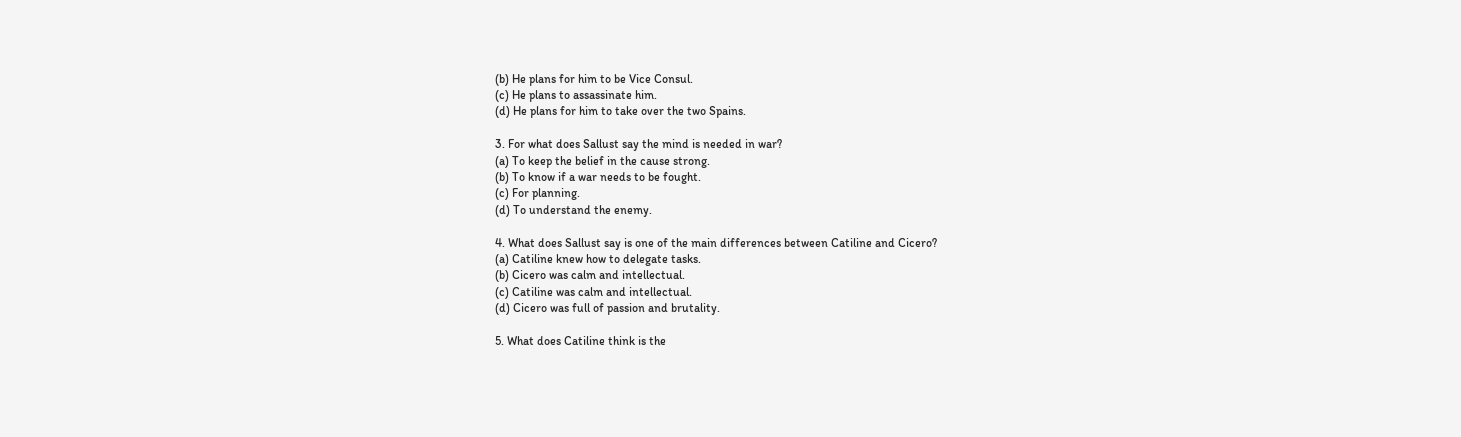(b) He plans for him to be Vice Consul.
(c) He plans to assassinate him.
(d) He plans for him to take over the two Spains.

3. For what does Sallust say the mind is needed in war?
(a) To keep the belief in the cause strong.
(b) To know if a war needs to be fought.
(c) For planning.
(d) To understand the enemy.

4. What does Sallust say is one of the main differences between Catiline and Cicero?
(a) Catiline knew how to delegate tasks.
(b) Cicero was calm and intellectual.
(c) Catiline was calm and intellectual.
(d) Cicero was full of passion and brutality.

5. What does Catiline think is the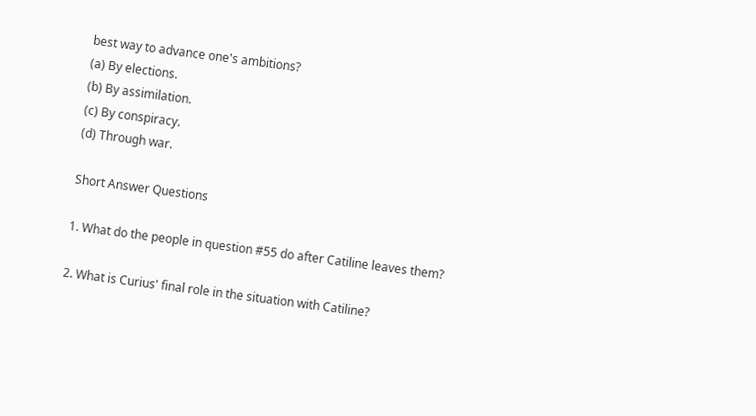best way to advance one's ambitions?
(a) By elections.
(b) By assimilation.
(c) By conspiracy.
(d) Through war.

Short Answer Questions

1. What do the people in question #55 do after Catiline leaves them?

2. What is Curius' final role in the situation with Catiline?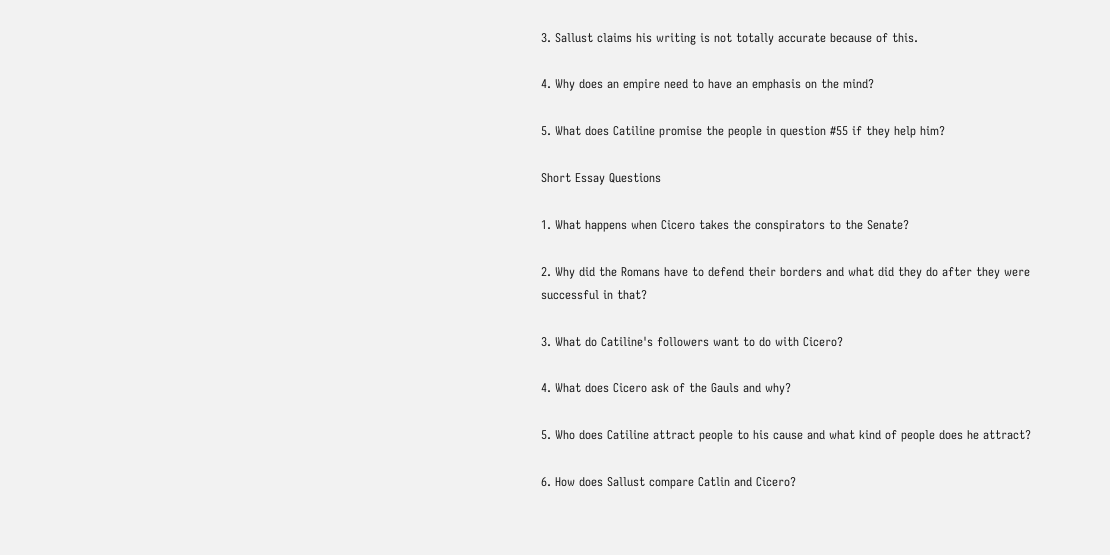3. Sallust claims his writing is not totally accurate because of this.

4. Why does an empire need to have an emphasis on the mind?

5. What does Catiline promise the people in question #55 if they help him?

Short Essay Questions

1. What happens when Cicero takes the conspirators to the Senate?

2. Why did the Romans have to defend their borders and what did they do after they were successful in that?

3. What do Catiline's followers want to do with Cicero?

4. What does Cicero ask of the Gauls and why?

5. Who does Catiline attract people to his cause and what kind of people does he attract?

6. How does Sallust compare Catlin and Cicero?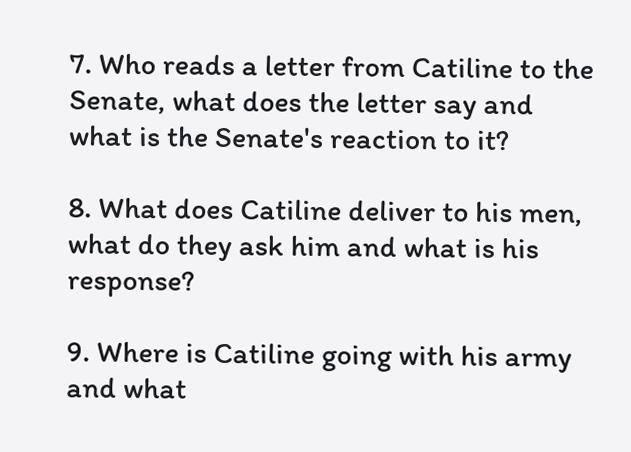7. Who reads a letter from Catiline to the Senate, what does the letter say and what is the Senate's reaction to it?

8. What does Catiline deliver to his men, what do they ask him and what is his response?

9. Where is Catiline going with his army and what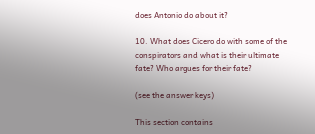does Antonio do about it?

10. What does Cicero do with some of the conspirators and what is their ultimate fate? Who argues for their fate?

(see the answer keys)

This section contains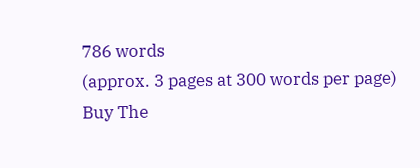786 words
(approx. 3 pages at 300 words per page)
Buy The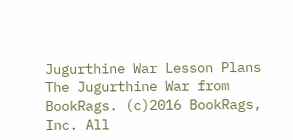Jugurthine War Lesson Plans
The Jugurthine War from BookRags. (c)2016 BookRags, Inc. All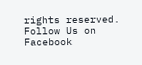rights reserved.
Follow Us on Facebook